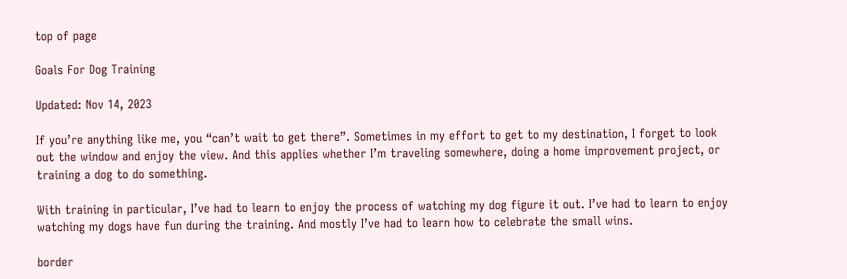top of page

Goals For Dog Training

Updated: Nov 14, 2023

If you’re anything like me, you “can’t wait to get there”. Sometimes in my effort to get to my destination, I forget to look out the window and enjoy the view. And this applies whether I’m traveling somewhere, doing a home improvement project, or training a dog to do something.

With training in particular, I’ve had to learn to enjoy the process of watching my dog figure it out. I’ve had to learn to enjoy watching my dogs have fun during the training. And mostly I’ve had to learn how to celebrate the small wins.

border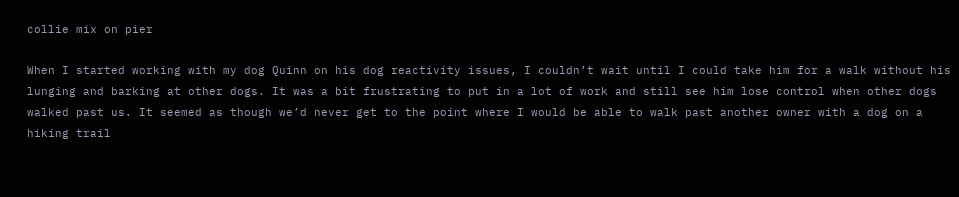collie mix on pier

When I started working with my dog Quinn on his dog reactivity issues, I couldn’t wait until I could take him for a walk without his lunging and barking at other dogs. It was a bit frustrating to put in a lot of work and still see him lose control when other dogs walked past us. It seemed as though we’d never get to the point where I would be able to walk past another owner with a dog on a hiking trail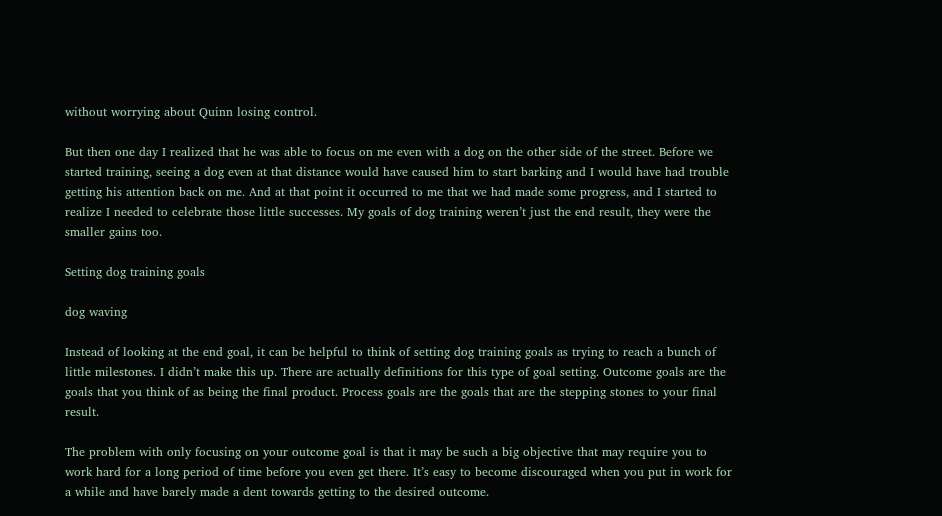without worrying about Quinn losing control.

But then one day I realized that he was able to focus on me even with a dog on the other side of the street. Before we started training, seeing a dog even at that distance would have caused him to start barking and I would have had trouble getting his attention back on me. And at that point it occurred to me that we had made some progress, and I started to realize I needed to celebrate those little successes. My goals of dog training weren’t just the end result, they were the smaller gains too.

Setting dog training goals

dog waving

Instead of looking at the end goal, it can be helpful to think of setting dog training goals as trying to reach a bunch of little milestones. I didn’t make this up. There are actually definitions for this type of goal setting. Outcome goals are the goals that you think of as being the final product. Process goals are the goals that are the stepping stones to your final result.

The problem with only focusing on your outcome goal is that it may be such a big objective that may require you to work hard for a long period of time before you even get there. It’s easy to become discouraged when you put in work for a while and have barely made a dent towards getting to the desired outcome.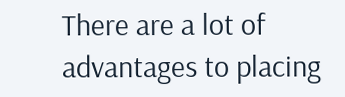There are a lot of advantages to placing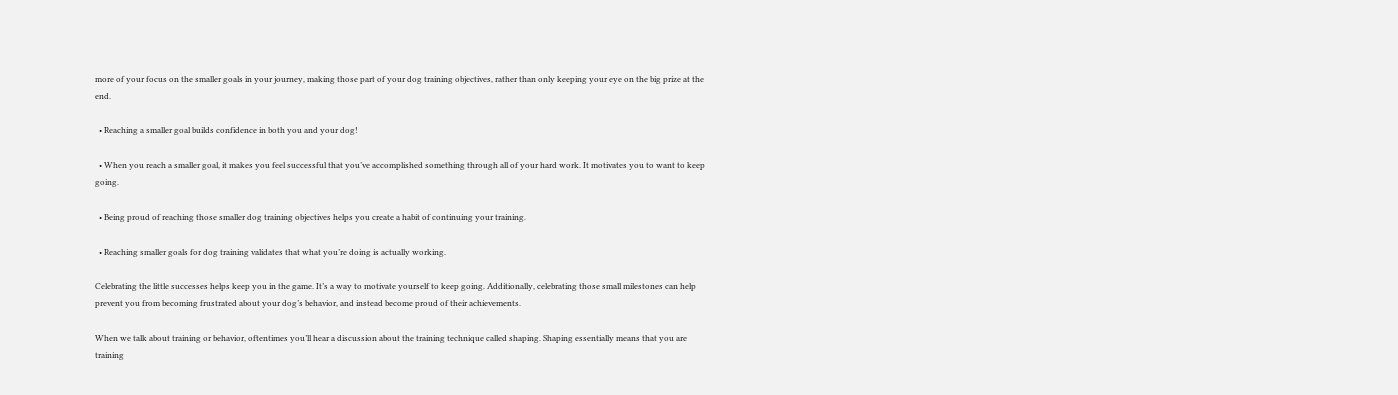more of your focus on the smaller goals in your journey, making those part of your dog training objectives, rather than only keeping your eye on the big prize at the end.

  • Reaching a smaller goal builds confidence in both you and your dog!

  • When you reach a smaller goal, it makes you feel successful that you’ve accomplished something through all of your hard work. It motivates you to want to keep going.

  • Being proud of reaching those smaller dog training objectives helps you create a habit of continuing your training.

  • Reaching smaller goals for dog training validates that what you’re doing is actually working.

Celebrating the little successes helps keep you in the game. It’s a way to motivate yourself to keep going. Additionally, celebrating those small milestones can help prevent you from becoming frustrated about your dog’s behavior, and instead become proud of their achievements.

When we talk about training or behavior, oftentimes you’ll hear a discussion about the training technique called shaping. Shaping essentially means that you are training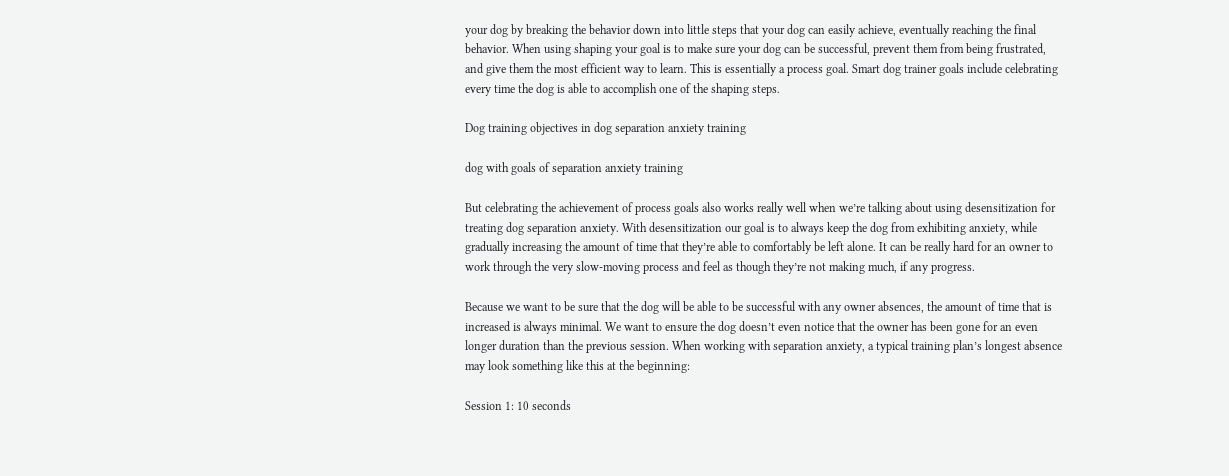your dog by breaking the behavior down into little steps that your dog can easily achieve, eventually reaching the final behavior. When using shaping your goal is to make sure your dog can be successful, prevent them from being frustrated, and give them the most efficient way to learn. This is essentially a process goal. Smart dog trainer goals include celebrating every time the dog is able to accomplish one of the shaping steps.

Dog training objectives in dog separation anxiety training

dog with goals of separation anxiety training

But celebrating the achievement of process goals also works really well when we’re talking about using desensitization for treating dog separation anxiety. With desensitization our goal is to always keep the dog from exhibiting anxiety, while gradually increasing the amount of time that they’re able to comfortably be left alone. It can be really hard for an owner to work through the very slow-moving process and feel as though they’re not making much, if any progress.

Because we want to be sure that the dog will be able to be successful with any owner absences, the amount of time that is increased is always minimal. We want to ensure the dog doesn’t even notice that the owner has been gone for an even longer duration than the previous session. When working with separation anxiety, a typical training plan’s longest absence may look something like this at the beginning:

Session 1: 10 seconds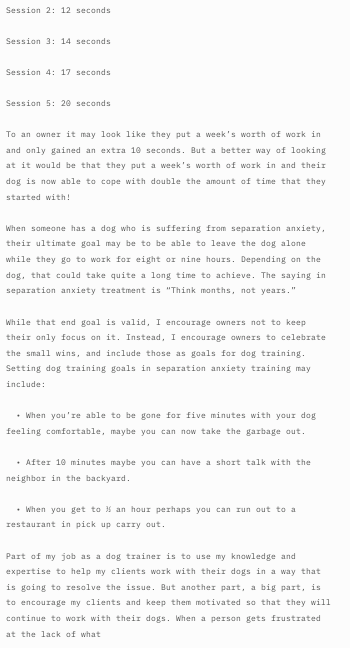Session 2: 12 seconds

Session 3: 14 seconds

Session 4: 17 seconds

Session 5: 20 seconds

To an owner it may look like they put a week’s worth of work in and only gained an extra 10 seconds. But a better way of looking at it would be that they put a week’s worth of work in and their dog is now able to cope with double the amount of time that they started with!

When someone has a dog who is suffering from separation anxiety, their ultimate goal may be to be able to leave the dog alone while they go to work for eight or nine hours. Depending on the dog, that could take quite a long time to achieve. The saying in separation anxiety treatment is “Think months, not years.”

While that end goal is valid, I encourage owners not to keep their only focus on it. Instead, I encourage owners to celebrate the small wins, and include those as goals for dog training. Setting dog training goals in separation anxiety training may include:

  • When you’re able to be gone for five minutes with your dog feeling comfortable, maybe you can now take the garbage out.

  • After 10 minutes maybe you can have a short talk with the neighbor in the backyard.

  • When you get to ½ an hour perhaps you can run out to a restaurant in pick up carry out.

Part of my job as a dog trainer is to use my knowledge and expertise to help my clients work with their dogs in a way that is going to resolve the issue. But another part, a big part, is to encourage my clients and keep them motivated so that they will continue to work with their dogs. When a person gets frustrated at the lack of what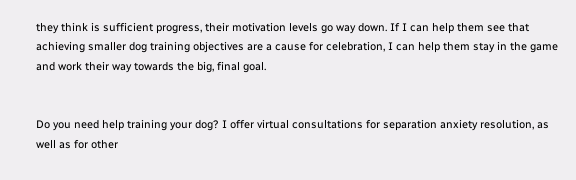they think is sufficient progress, their motivation levels go way down. If I can help them see that achieving smaller dog training objectives are a cause for celebration, I can help them stay in the game and work their way towards the big, final goal.


Do you need help training your dog? I offer virtual consultations for separation anxiety resolution, as well as for other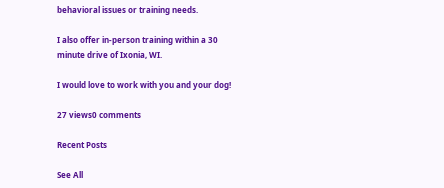behavioral issues or training needs.

I also offer in-person training within a 30 minute drive of Ixonia, WI.

I would love to work with you and your dog!

27 views0 comments

Recent Posts

See All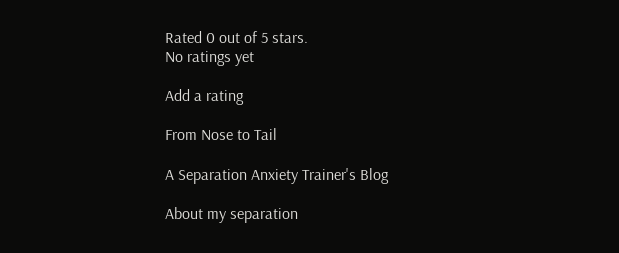Rated 0 out of 5 stars.
No ratings yet

Add a rating

From Nose to Tail

A Separation Anxiety Trainer's Blog

About my separation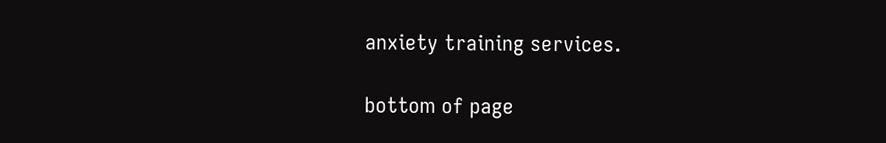anxiety training services.

bottom of page